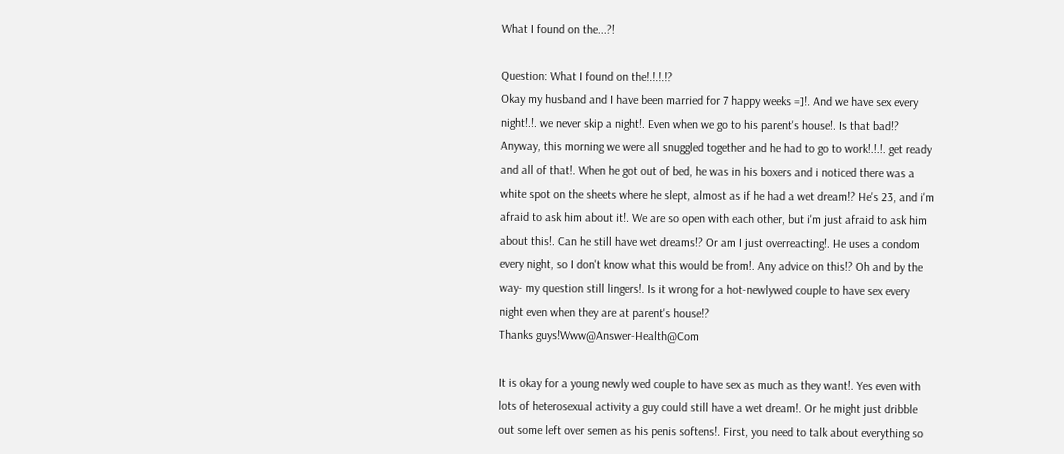What I found on the...?!

Question: What I found on the!.!.!.!?
Okay my husband and I have been married for 7 happy weeks =]!. And we have sex every night!.!. we never skip a night!. Even when we go to his parent's house!. Is that bad!? Anyway, this morning we were all snuggled together and he had to go to work!.!.!. get ready and all of that!. When he got out of bed, he was in his boxers and i noticed there was a white spot on the sheets where he slept, almost as if he had a wet dream!? He's 23, and i'm afraid to ask him about it!. We are so open with each other, but i'm just afraid to ask him about this!. Can he still have wet dreams!? Or am I just overreacting!. He uses a condom every night, so I don't know what this would be from!. Any advice on this!? Oh and by the way- my question still lingers!. Is it wrong for a hot-newlywed couple to have sex every night even when they are at parent's house!?
Thanks guys!Www@Answer-Health@Com

It is okay for a young newly wed couple to have sex as much as they want!. Yes even with lots of heterosexual activity a guy could still have a wet dream!. Or he might just dribble out some left over semen as his penis softens!. First, you need to talk about everything so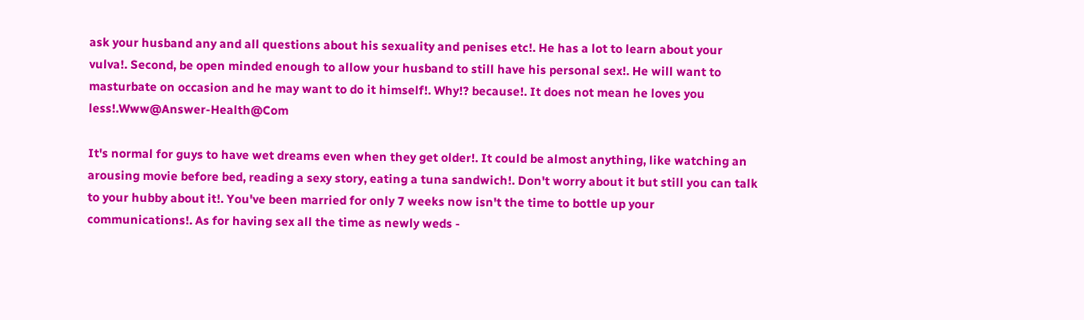ask your husband any and all questions about his sexuality and penises etc!. He has a lot to learn about your vulva!. Second, be open minded enough to allow your husband to still have his personal sex!. He will want to masturbate on occasion and he may want to do it himself!. Why!? because!. It does not mean he loves you less!.Www@Answer-Health@Com

It's normal for guys to have wet dreams even when they get older!. It could be almost anything, like watching an arousing movie before bed, reading a sexy story, eating a tuna sandwich!. Don't worry about it but still you can talk to your hubby about it!. You've been married for only 7 weeks now isn't the time to bottle up your communications!. As for having sex all the time as newly weds -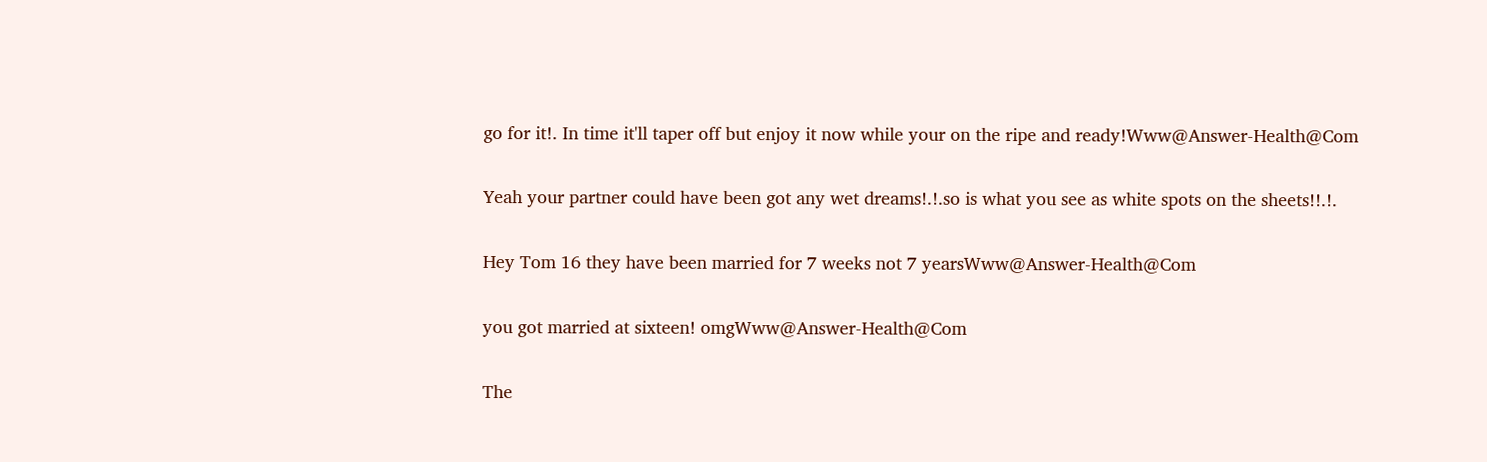go for it!. In time it'll taper off but enjoy it now while your on the ripe and ready!Www@Answer-Health@Com

Yeah your partner could have been got any wet dreams!.!.so is what you see as white spots on the sheets!!.!.

Hey Tom 16 they have been married for 7 weeks not 7 yearsWww@Answer-Health@Com

you got married at sixteen! omgWww@Answer-Health@Com

The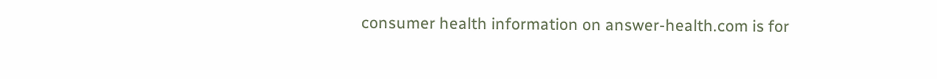consumer health information on answer-health.com is for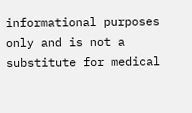informational purposes only and is not a substitute for medical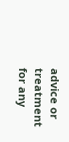advice or treatment for any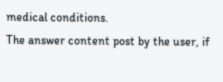medical conditions.
The answer content post by the user, if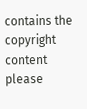contains the copyright content please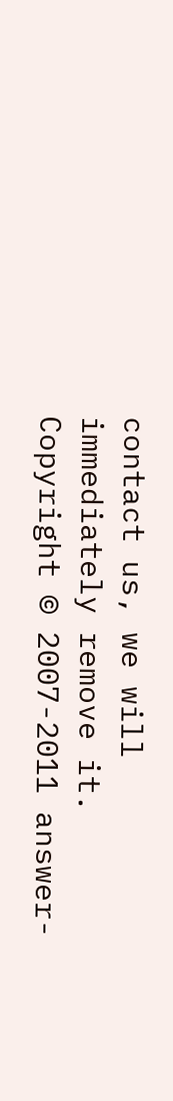contact us, we will immediately remove it.
Copyright © 2007-2011 answer-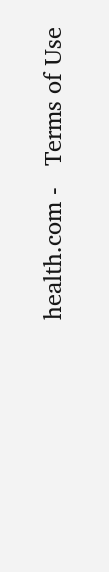health.com -   Terms of Use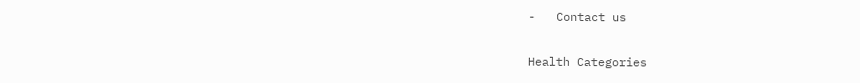-   Contact us

Health Categories